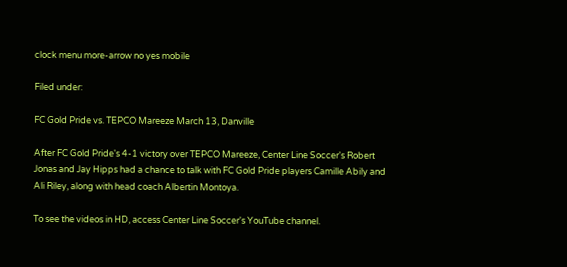clock menu more-arrow no yes mobile

Filed under:

FC Gold Pride vs. TEPCO Mareeze March 13, Danville

After FC Gold Pride's 4-1 victory over TEPCO Mareeze, Center Line Soccer's Robert Jonas and Jay Hipps had a chance to talk with FC Gold Pride players Camille Abily and Ali Riley, along with head coach Albertin Montoya.

To see the videos in HD, access Center Line Soccer's YouTube channel.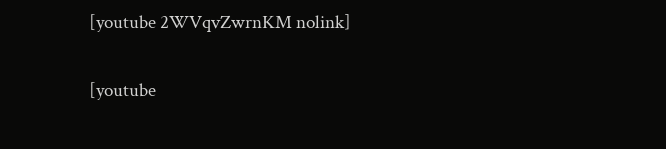[youtube 2WVqvZwrnKM nolink]

[youtube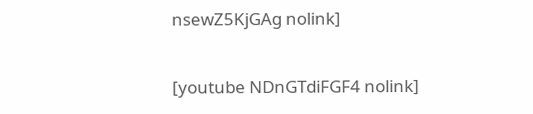nsewZ5KjGAg nolink]

[youtube NDnGTdiFGF4 nolink]